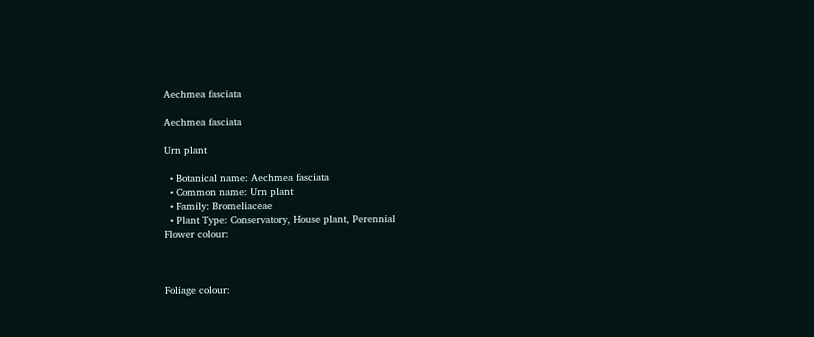Aechmea fasciata

Aechmea fasciata

Urn plant

  • Botanical name: Aechmea fasciata
  • Common name: Urn plant
  • Family: Bromeliaceae
  • Plant Type: Conservatory, House plant, Perennial
Flower colour:



Foliage colour: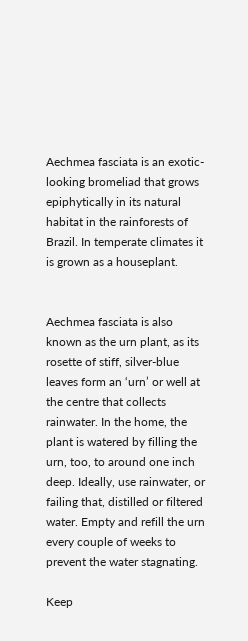Aechmea fasciata is an exotic-looking bromeliad that grows epiphytically in its natural habitat in the rainforests of Brazil. In temperate climates it is grown as a houseplant.


Aechmea fasciata is also known as the urn plant, as its rosette of stiff, silver-blue leaves form an ‘urn’ or well at the centre that collects rainwater. In the home, the plant is watered by filling the urn, too, to around one inch deep. Ideally, use rainwater, or failing that, distilled or filtered water. Empty and refill the urn every couple of weeks to prevent the water stagnating.

Keep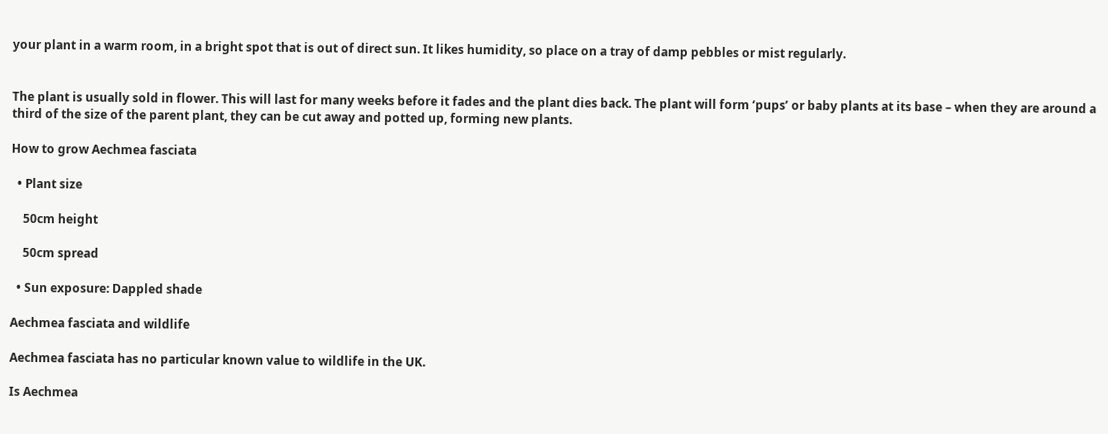your plant in a warm room, in a bright spot that is out of direct sun. It likes humidity, so place on a tray of damp pebbles or mist regularly.


The plant is usually sold in flower. This will last for many weeks before it fades and the plant dies back. The plant will form ‘pups’ or baby plants at its base – when they are around a third of the size of the parent plant, they can be cut away and potted up, forming new plants.

How to grow Aechmea fasciata

  • Plant size

    50cm height

    50cm spread

  • Sun exposure: Dappled shade

Aechmea fasciata and wildlife

Aechmea fasciata has no particular known value to wildlife in the UK.

Is Aechmea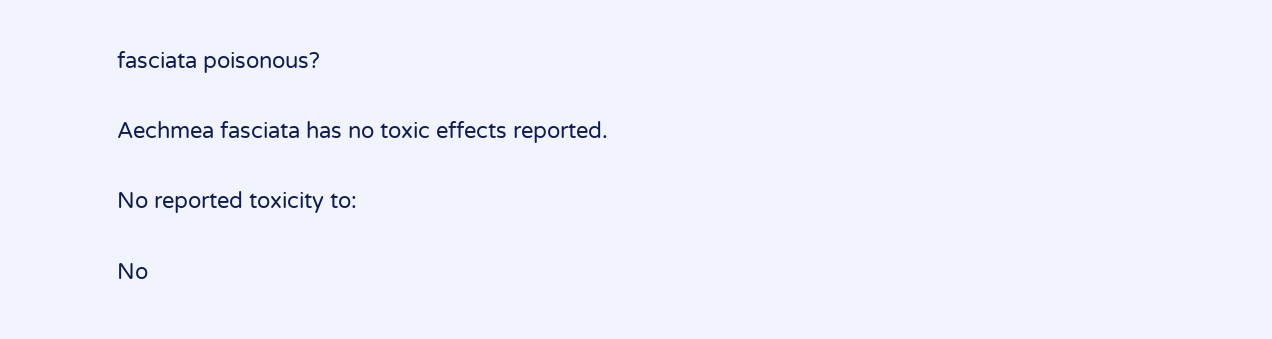fasciata poisonous?

Aechmea fasciata has no toxic effects reported.

No reported toxicity to:

No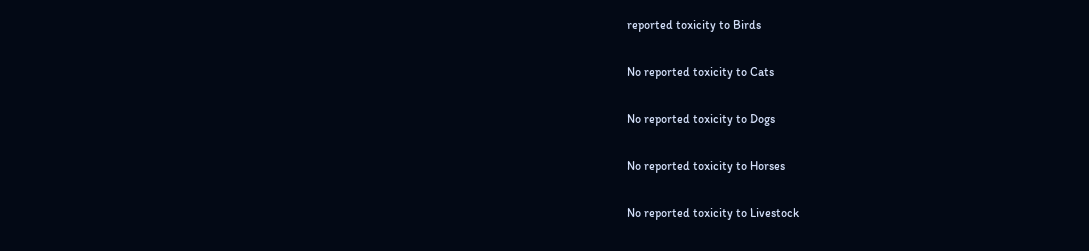reported toxicity to Birds

No reported toxicity to Cats

No reported toxicity to Dogs

No reported toxicity to Horses

No reported toxicity to Livestock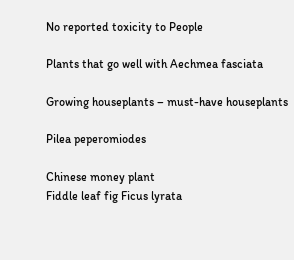No reported toxicity to People

Plants that go well with Aechmea fasciata

Growing houseplants – must-have houseplants

Pilea peperomiodes

Chinese money plant
Fiddle leaf fig Ficus lyrata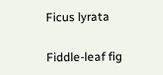Ficus lyrata

Fiddle-leaf fig